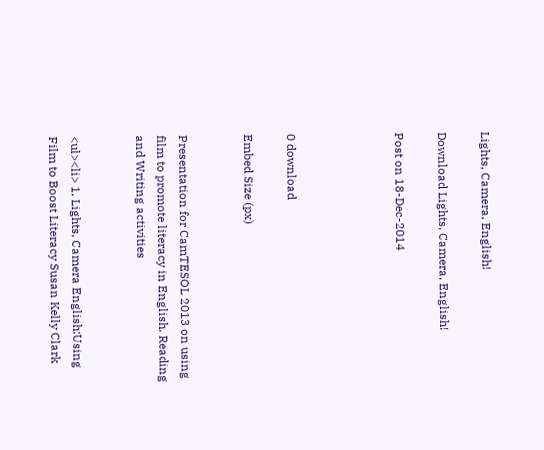Lights, Camera, English!

Download Lights, Camera, English!

Post on 18-Dec-2014




0 download

Embed Size (px)


Presentation for CamTESOL 2013 on using film to promote literacy in English. Reading and Writing activities


<ul><li> 1. Lights, Camera English:Using Film to Boost Literacy Susan Kelly Clark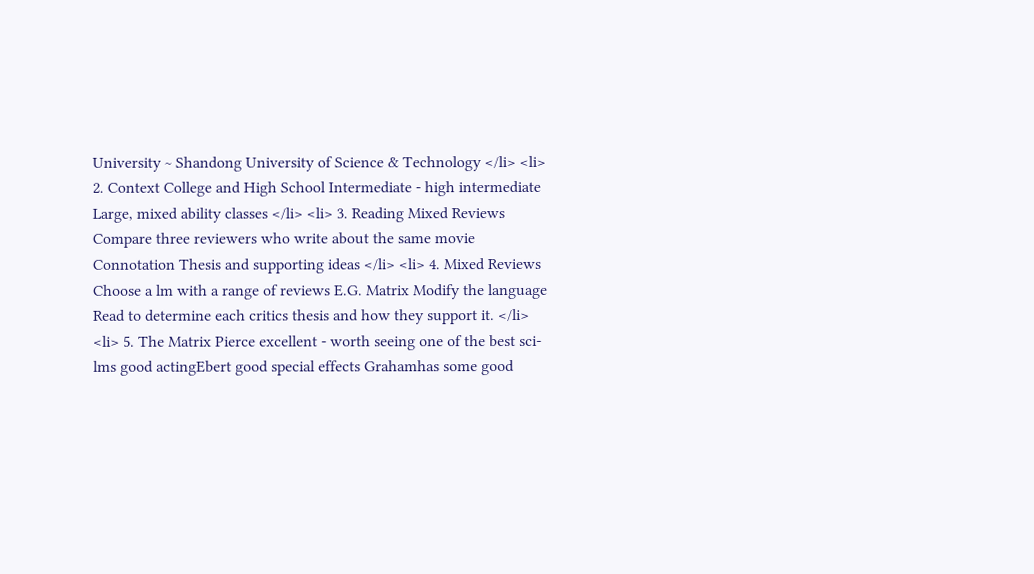University ~ Shandong University of Science & Technology </li> <li> 2. Context College and High School Intermediate - high intermediate Large, mixed ability classes </li> <li> 3. Reading Mixed Reviews Compare three reviewers who write about the same movie Connotation Thesis and supporting ideas </li> <li> 4. Mixed Reviews Choose a lm with a range of reviews E.G. Matrix Modify the language Read to determine each critics thesis and how they support it. </li> <li> 5. The Matrix Pierce excellent - worth seeing one of the best sci- lms good actingEbert good special effects Grahamhas some good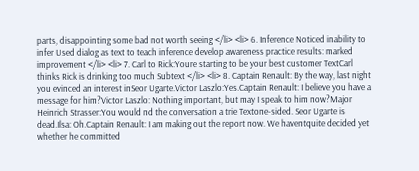parts, disappointing some bad not worth seeing </li> <li> 6. Inference Noticed inability to infer Used dialog as text to teach inference develop awareness practice results: marked improvement </li> <li> 7. Carl to Rick:Youre starting to be your best customer TextCarl thinks Rick is drinking too much Subtext </li> <li> 8. Captain Renault: By the way, last night you evinced an interest inSeor Ugarte.Victor Laszlo:Yes.Captain Renault: I believe you have a message for him?Victor Laszlo: Nothing important, but may I speak to him now?Major Heinrich Strasser:You would nd the conversation a trie Textone-sided. Seor Ugarte is dead.Ilsa: Oh.Captain Renault: I am making out the report now. We haventquite decided yet whether he committed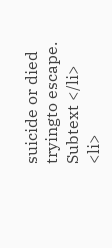suicide or died tryingto escape. Subtext </li> <li>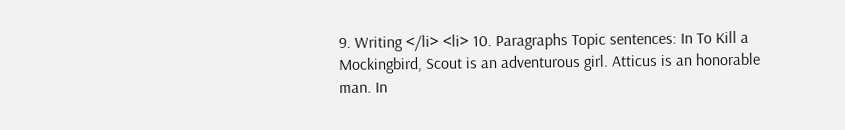9. Writing </li> <li> 10. Paragraphs Topic sentences: In To Kill a Mockingbird, Scout is an adventurous girl. Atticus is an honorable man. In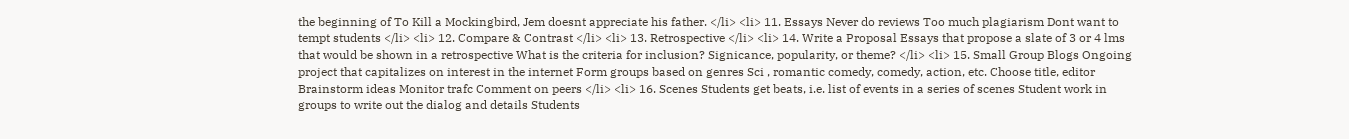the beginning of To Kill a Mockingbird, Jem doesnt appreciate his father. </li> <li> 11. Essays Never do reviews Too much plagiarism Dont want to tempt students </li> <li> 12. Compare & Contrast </li> <li> 13. Retrospective </li> <li> 14. Write a Proposal Essays that propose a slate of 3 or 4 lms that would be shown in a retrospective What is the criteria for inclusion? Signicance, popularity, or theme? </li> <li> 15. Small Group Blogs Ongoing project that capitalizes on interest in the internet Form groups based on genres Sci , romantic comedy, comedy, action, etc. Choose title, editor Brainstorm ideas Monitor trafc Comment on peers </li> <li> 16. Scenes Students get beats, i.e. list of events in a series of scenes Student work in groups to write out the dialog and details Students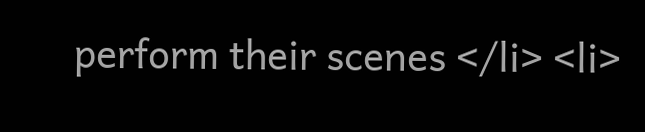perform their scenes </li> <li>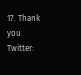17. Thank you Twitter: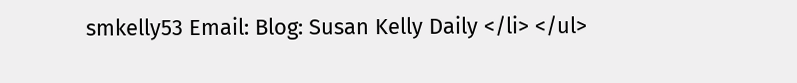smkelly53 Email: Blog: Susan Kelly Daily </li> </ul>